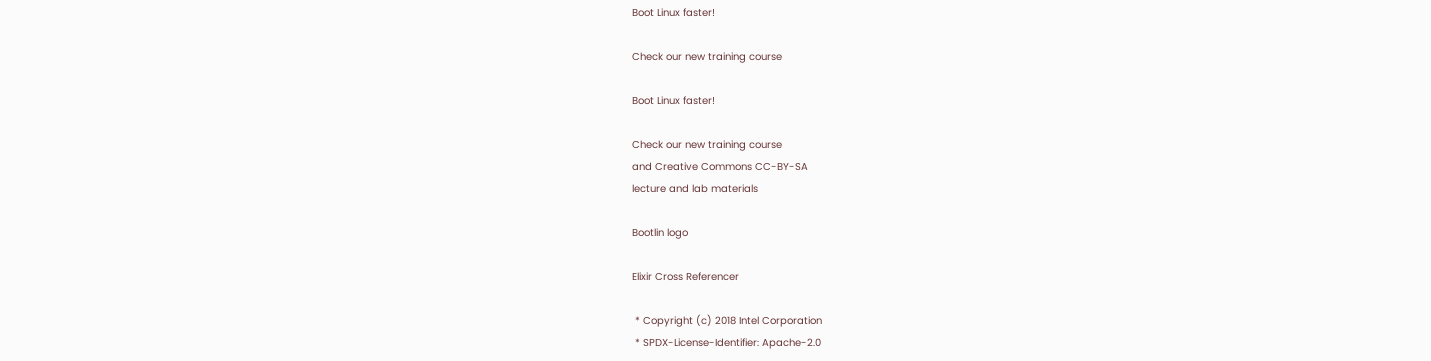Boot Linux faster!

Check our new training course

Boot Linux faster!

Check our new training course
and Creative Commons CC-BY-SA
lecture and lab materials

Bootlin logo

Elixir Cross Referencer

 * Copyright (c) 2018 Intel Corporation
 * SPDX-License-Identifier: Apache-2.0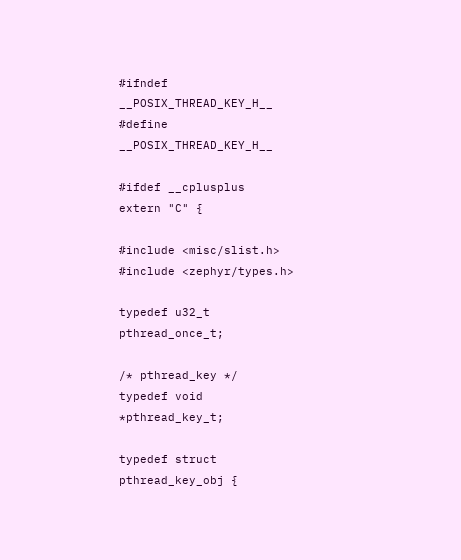#ifndef __POSIX_THREAD_KEY_H__
#define __POSIX_THREAD_KEY_H__

#ifdef __cplusplus
extern "C" {

#include <misc/slist.h>
#include <zephyr/types.h>

typedef u32_t pthread_once_t;

/* pthread_key */
typedef void *pthread_key_t;

typedef struct pthread_key_obj {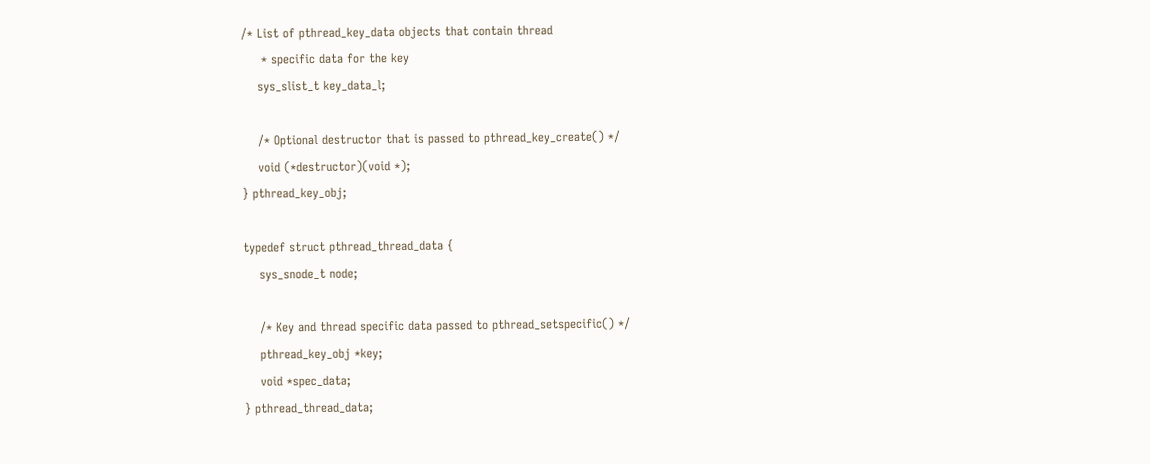/* List of pthread_key_data objects that contain thread
     * specific data for the key
    sys_slist_t key_data_l;

    /* Optional destructor that is passed to pthread_key_create() */
    void (*destructor)(void *);
} pthread_key_obj;

typedef struct pthread_thread_data {
    sys_snode_t node;

    /* Key and thread specific data passed to pthread_setspecific() */
    pthread_key_obj *key;
    void *spec_data;
} pthread_thread_data;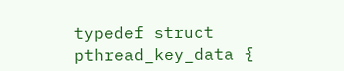typedef struct pthread_key_data {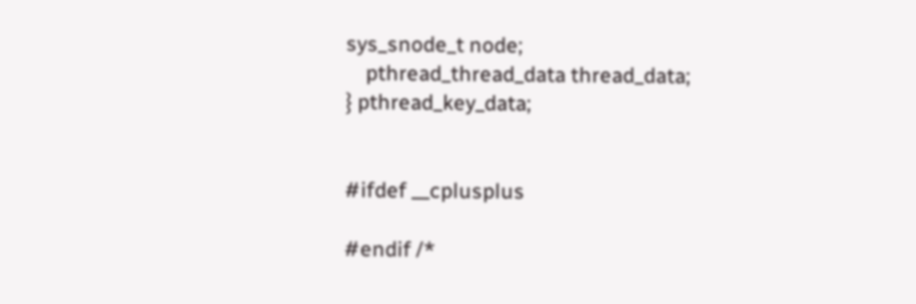sys_snode_t node;
    pthread_thread_data thread_data;
} pthread_key_data;


#ifdef __cplusplus

#endif /*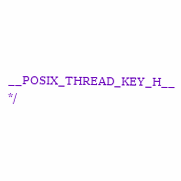__POSIX_THREAD_KEY_H__ */